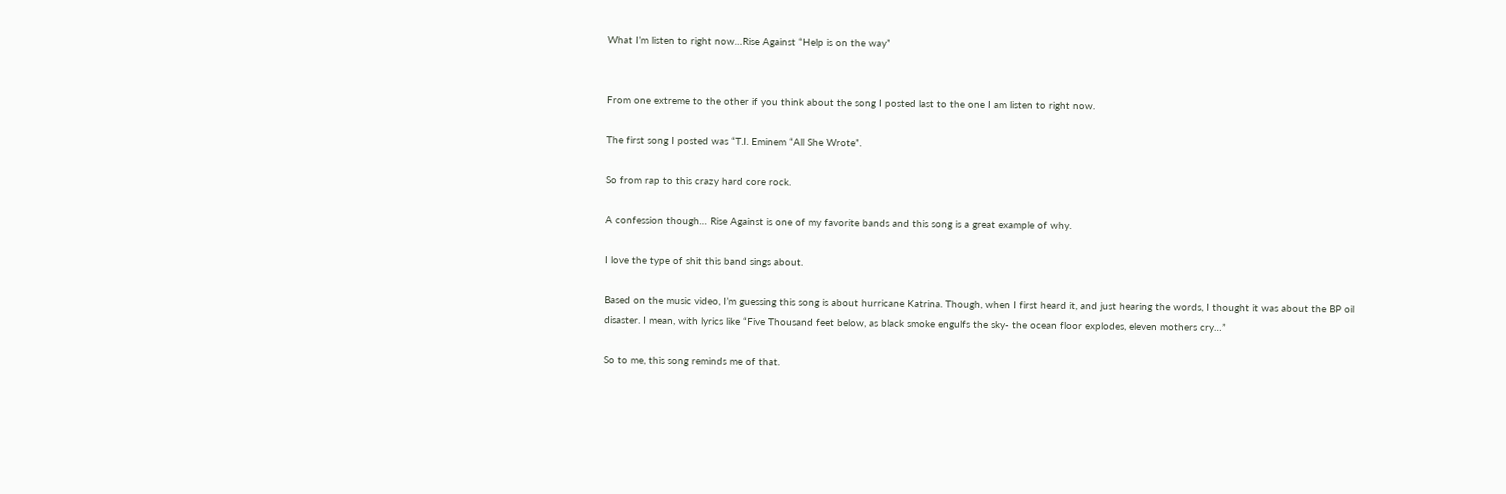What I’m listen to right now…Rise Against “Help is on the way”


From one extreme to the other if you think about the song I posted last to the one I am listen to right now.

The first song I posted was “T.I. Eminem “All She Wrote”.

So from rap to this crazy hard core rock.

A confession though… Rise Against is one of my favorite bands and this song is a great example of why.

I love the type of shit this band sings about.

Based on the music video, I’m guessing this song is about hurricane Katrina. Though, when I first heard it, and just hearing the words, I thought it was about the BP oil disaster. I mean, with lyrics like “Five Thousand feet below, as black smoke engulfs the sky- the ocean floor explodes, eleven mothers cry…”

So to me, this song reminds me of that.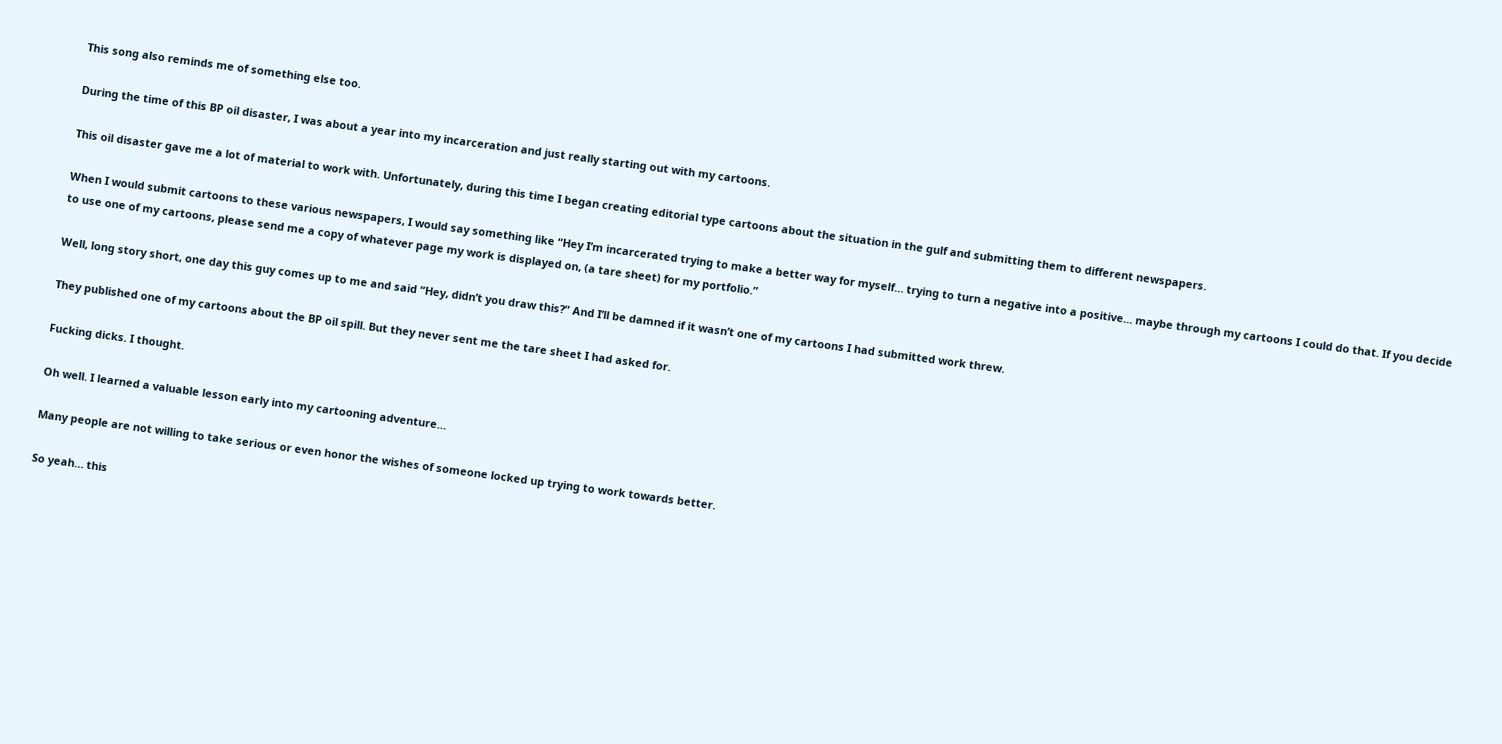This song also reminds me of something else too.

During the time of this BP oil disaster, I was about a year into my incarceration and just really starting out with my cartoons.

This oil disaster gave me a lot of material to work with. Unfortunately, during this time I began creating editorial type cartoons about the situation in the gulf and submitting them to different newspapers.

When I would submit cartoons to these various newspapers, I would say something like “Hey I’m incarcerated trying to make a better way for myself… trying to turn a negative into a positive… maybe through my cartoons I could do that. If you decide to use one of my cartoons, please send me a copy of whatever page my work is displayed on, (a tare sheet) for my portfolio.”

Well, long story short, one day this guy comes up to me and said “Hey, didn’t you draw this?” And I’ll be damned if it wasn’t one of my cartoons I had submitted work threw.

They published one of my cartoons about the BP oil spill. But they never sent me the tare sheet I had asked for.

Fucking dicks. I thought.

Oh well. I learned a valuable lesson early into my cartooning adventure…

Many people are not willing to take serious or even honor the wishes of someone locked up trying to work towards better.

So yeah… this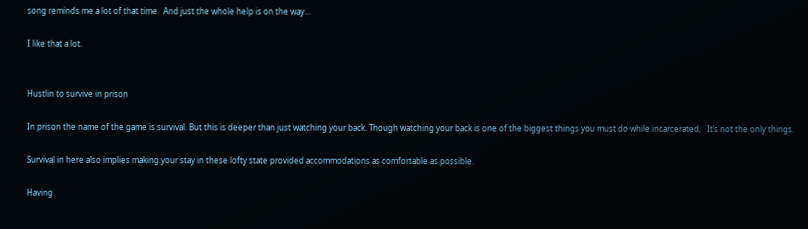song reminds me a lot of that time.  And just the whole help is on the way…

I like that a lot.


Hustlin to survive in prison

In prison the name of the game is survival. But this is deeper than just watching your back. Though watching your back is one of the biggest things you must do while incarcerated,   It’s not the only things.

Survival in here also implies making your stay in these lofty state provided accommodations as comfortable as possible.

Having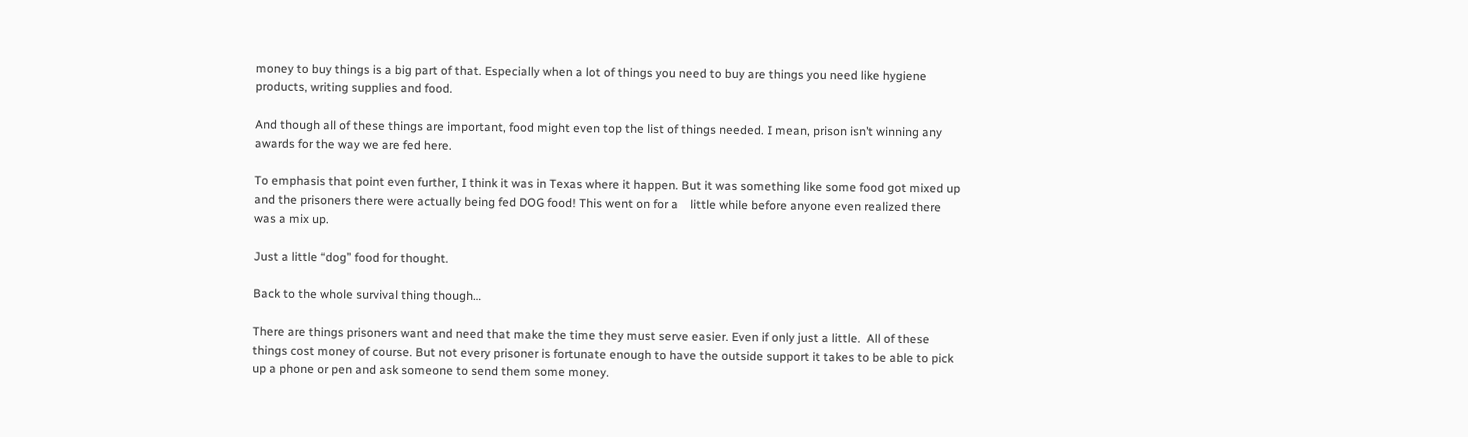money to buy things is a big part of that. Especially when a lot of things you need to buy are things you need like hygiene products, writing supplies and food.

And though all of these things are important, food might even top the list of things needed. I mean, prison isn’t winning any awards for the way we are fed here.

To emphasis that point even further, I think it was in Texas where it happen. But it was something like some food got mixed up and the prisoners there were actually being fed DOG food! This went on for a    little while before anyone even realized there was a mix up.

Just a little “dog” food for thought.

Back to the whole survival thing though…

There are things prisoners want and need that make the time they must serve easier. Even if only just a little.  All of these things cost money of course. But not every prisoner is fortunate enough to have the outside support it takes to be able to pick up a phone or pen and ask someone to send them some money.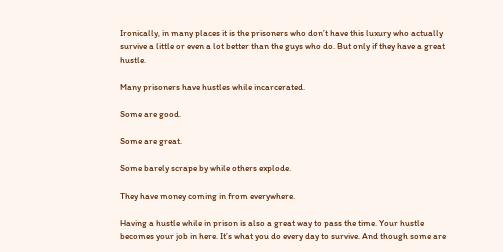Ironically, in many places it is the prisoners who don’t have this luxury who actually survive a little or even a lot better than the guys who do. But only if they have a great hustle.

Many prisoners have hustles while incarcerated.

Some are good.

Some are great.

Some barely scrape by while others explode.

They have money coming in from everywhere.

Having a hustle while in prison is also a great way to pass the time. Your hustle becomes your job in here. It’s what you do every day to survive. And though some are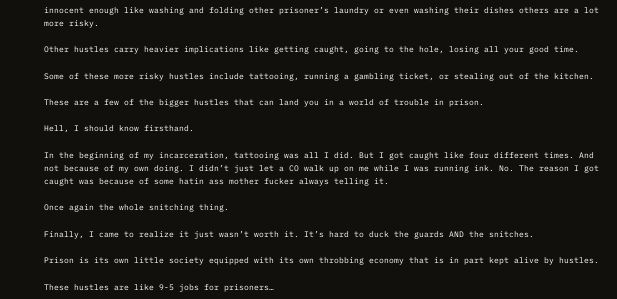innocent enough like washing and folding other prisoner’s laundry or even washing their dishes others are a lot more risky.

Other hustles carry heavier implications like getting caught, going to the hole, losing all your good time.

Some of these more risky hustles include tattooing, running a gambling ticket, or stealing out of the kitchen.

These are a few of the bigger hustles that can land you in a world of trouble in prison.

Hell, I should know firsthand.

In the beginning of my incarceration, tattooing was all I did. But I got caught like four different times. And not because of my own doing. I didn’t just let a CO walk up on me while I was running ink. No. The reason I got caught was because of some hatin ass mother fucker always telling it.

Once again the whole snitching thing.

Finally, I came to realize it just wasn’t worth it. It’s hard to duck the guards AND the snitches.

Prison is its own little society equipped with its own throbbing economy that is in part kept alive by hustles.

These hustles are like 9-5 jobs for prisoners…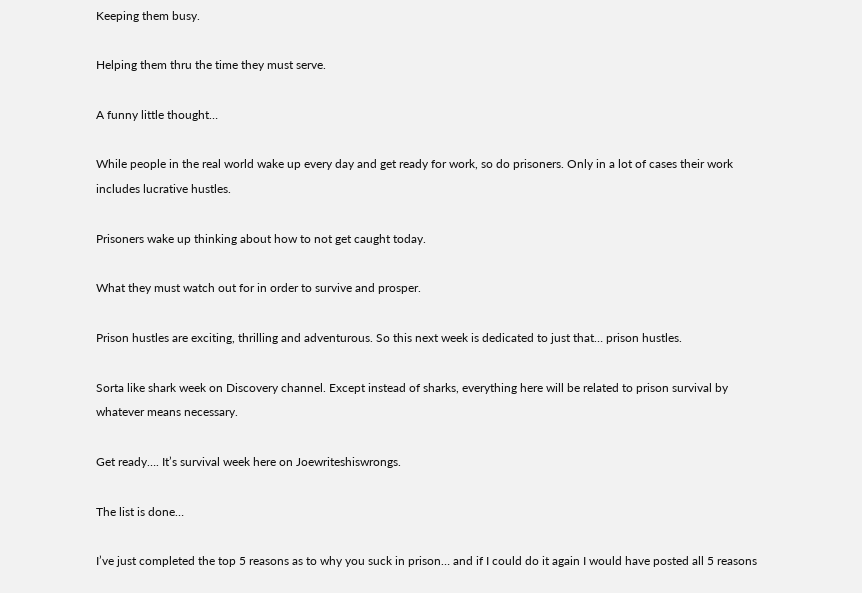Keeping them busy.

Helping them thru the time they must serve.

A funny little thought…

While people in the real world wake up every day and get ready for work, so do prisoners. Only in a lot of cases their work includes lucrative hustles.

Prisoners wake up thinking about how to not get caught today.

What they must watch out for in order to survive and prosper.

Prison hustles are exciting, thrilling and adventurous. So this next week is dedicated to just that… prison hustles.

Sorta like shark week on Discovery channel. Except instead of sharks, everything here will be related to prison survival by whatever means necessary.

Get ready…. It’s survival week here on Joewriteshiswrongs.

The list is done…

I’ve just completed the top 5 reasons as to why you suck in prison… and if I could do it again I would have posted all 5 reasons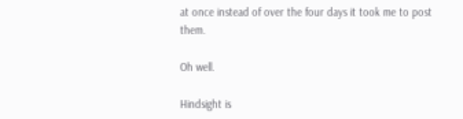at once instead of over the four days it took me to post them.

Oh well.

Hindsight is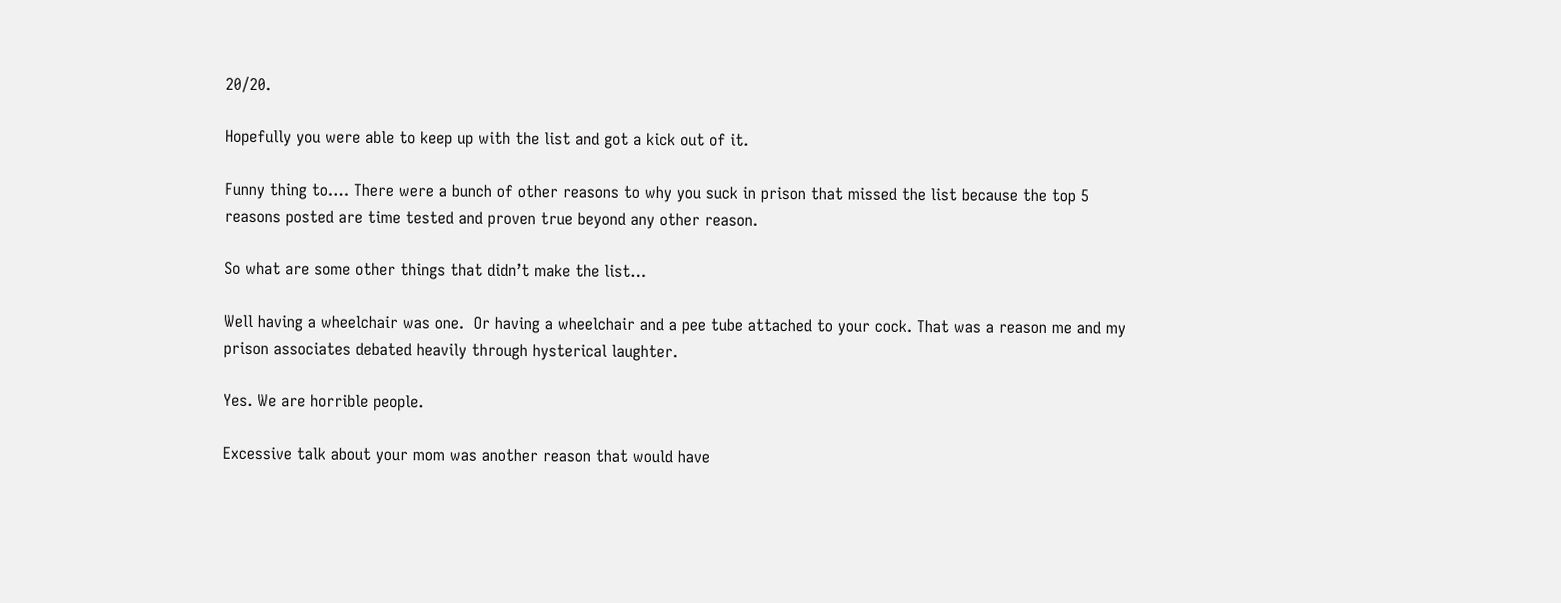20/20.

Hopefully you were able to keep up with the list and got a kick out of it.

Funny thing to…. There were a bunch of other reasons to why you suck in prison that missed the list because the top 5 reasons posted are time tested and proven true beyond any other reason.

So what are some other things that didn’t make the list…

Well having a wheelchair was one.  Or having a wheelchair and a pee tube attached to your cock. That was a reason me and my prison associates debated heavily through hysterical laughter.

Yes. We are horrible people.

Excessive talk about your mom was another reason that would have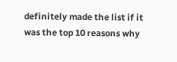definitely made the list if it was the top 10 reasons why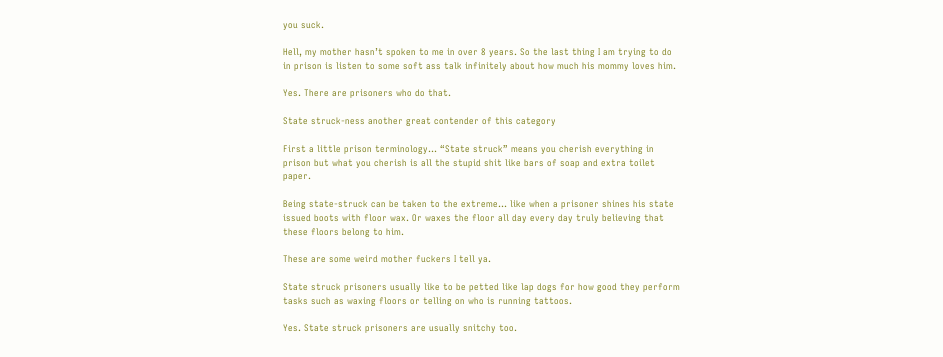you suck.

Hell, my mother hasn’t spoken to me in over 8 years. So the last thing I am trying to do in prison is listen to some soft ass talk infinitely about how much his mommy loves him.

Yes. There are prisoners who do that.

State struck-ness another great contender of this category

First a little prison terminology… “State struck” means you cherish everything in prison but what you cherish is all the stupid shit like bars of soap and extra toilet paper.

Being state-struck can be taken to the extreme… like when a prisoner shines his state issued boots with floor wax. Or waxes the floor all day every day truly believing that these floors belong to him.

These are some weird mother fuckers I tell ya.

State struck prisoners usually like to be petted like lap dogs for how good they perform tasks such as waxing floors or telling on who is running tattoos.

Yes. State struck prisoners are usually snitchy too.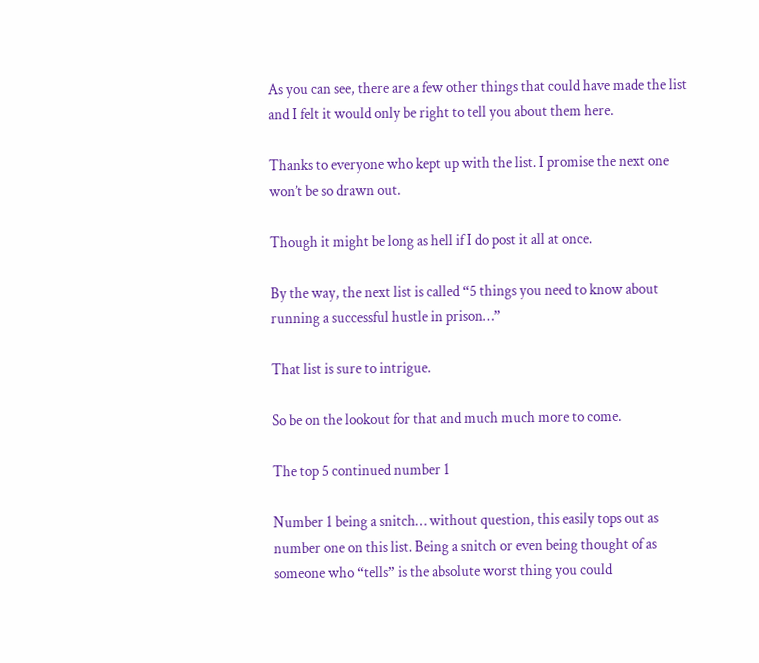As you can see, there are a few other things that could have made the list and I felt it would only be right to tell you about them here.

Thanks to everyone who kept up with the list. I promise the next one won’t be so drawn out.

Though it might be long as hell if I do post it all at once.

By the way, the next list is called “5 things you need to know about running a successful hustle in prison…”

That list is sure to intrigue.

So be on the lookout for that and much much more to come.

The top 5 continued number 1

Number 1 being a snitch… without question, this easily tops out as number one on this list. Being a snitch or even being thought of as someone who “tells” is the absolute worst thing you could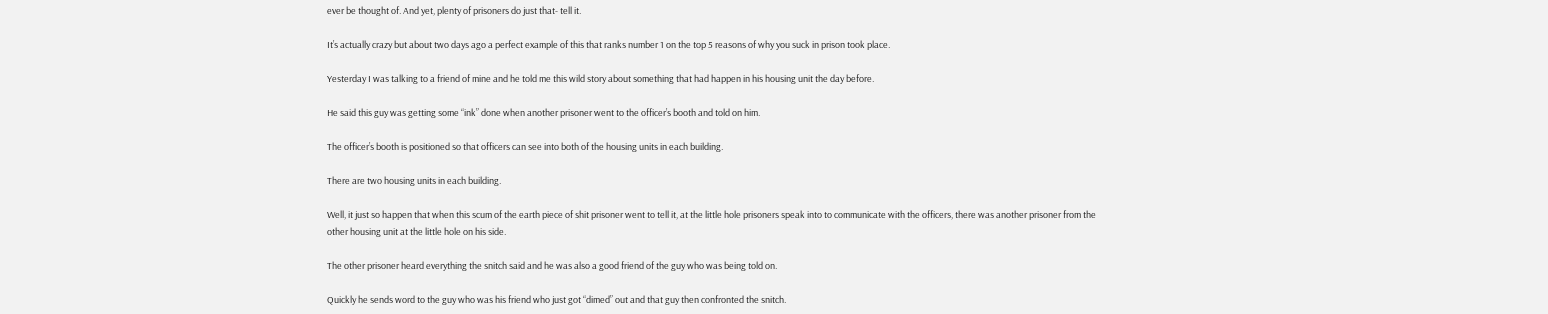ever be thought of. And yet, plenty of prisoners do just that- tell it.

It’s actually crazy but about two days ago a perfect example of this that ranks number 1 on the top 5 reasons of why you suck in prison took place.

Yesterday I was talking to a friend of mine and he told me this wild story about something that had happen in his housing unit the day before.

He said this guy was getting some “ink” done when another prisoner went to the officer’s booth and told on him.

The officer’s booth is positioned so that officers can see into both of the housing units in each building.

There are two housing units in each building.

Well, it just so happen that when this scum of the earth piece of shit prisoner went to tell it, at the little hole prisoners speak into to communicate with the officers, there was another prisoner from the other housing unit at the little hole on his side.

The other prisoner heard everything the snitch said and he was also a good friend of the guy who was being told on.

Quickly he sends word to the guy who was his friend who just got “dimed” out and that guy then confronted the snitch.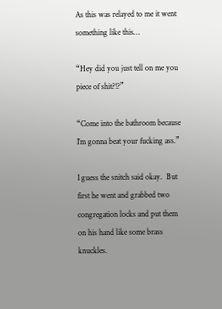As this was relayed to me it went something like this…

“Hey did you just tell on me you piece of shit?!?”

“Come into the bathroom because I’m gonna beat your fucking ass.”

I guess the snitch said okay.  But first he went and grabbed two congregation locks and put them on his hand like some brass knuckles.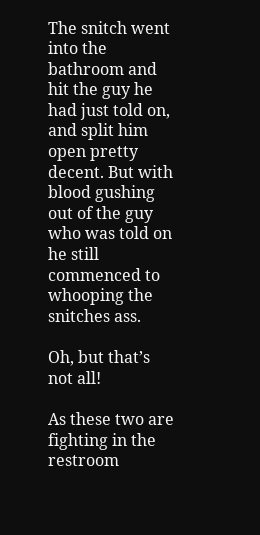The snitch went into the bathroom and hit the guy he had just told on, and split him open pretty decent. But with blood gushing out of the guy who was told on he still commenced to whooping the snitches ass.

Oh, but that’s not all!

As these two are fighting in the restroom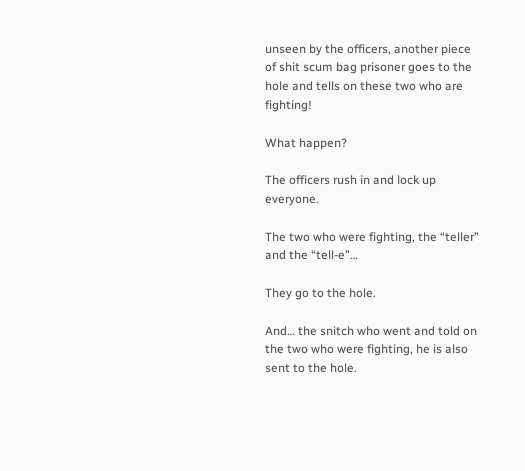unseen by the officers, another piece of shit scum bag prisoner goes to the hole and tells on these two who are fighting!

What happen?

The officers rush in and lock up everyone.

The two who were fighting, the “teller” and the “tell-e”…

They go to the hole.

And… the snitch who went and told on the two who were fighting, he is also sent to the hole.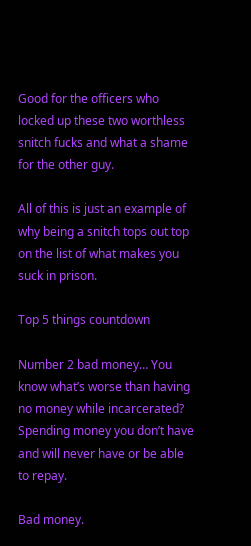Good for the officers who locked up these two worthless snitch fucks and what a shame for the other guy.

All of this is just an example of why being a snitch tops out top on the list of what makes you suck in prison.

Top 5 things countdown

Number 2 bad money… You know what’s worse than having no money while incarcerated? Spending money you don’t have and will never have or be able to repay.

Bad money.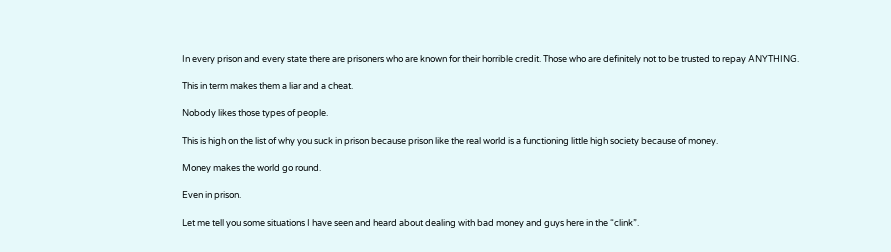In every prison and every state there are prisoners who are known for their horrible credit. Those who are definitely not to be trusted to repay ANYTHING.

This in term makes them a liar and a cheat.

Nobody likes those types of people.

This is high on the list of why you suck in prison because prison like the real world is a functioning little high society because of money.

Money makes the world go round.

Even in prison.

Let me tell you some situations I have seen and heard about dealing with bad money and guys here in the “clink”.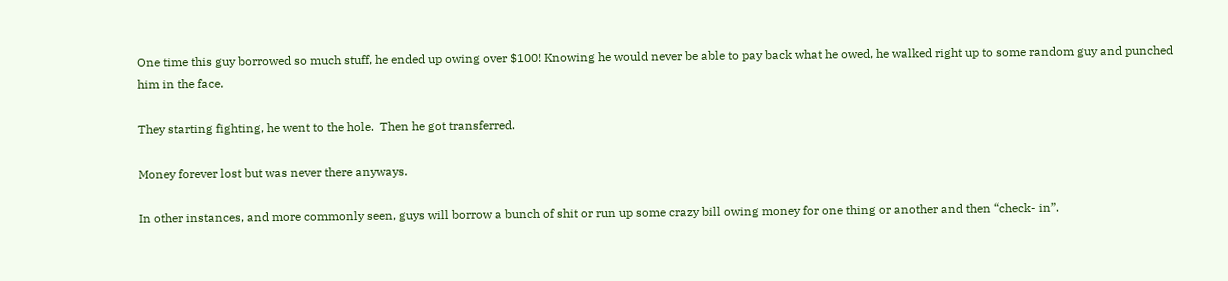One time this guy borrowed so much stuff, he ended up owing over $100! Knowing he would never be able to pay back what he owed, he walked right up to some random guy and punched him in the face.

They starting fighting, he went to the hole.  Then he got transferred.

Money forever lost but was never there anyways.

In other instances, and more commonly seen, guys will borrow a bunch of shit or run up some crazy bill owing money for one thing or another and then “check- in”.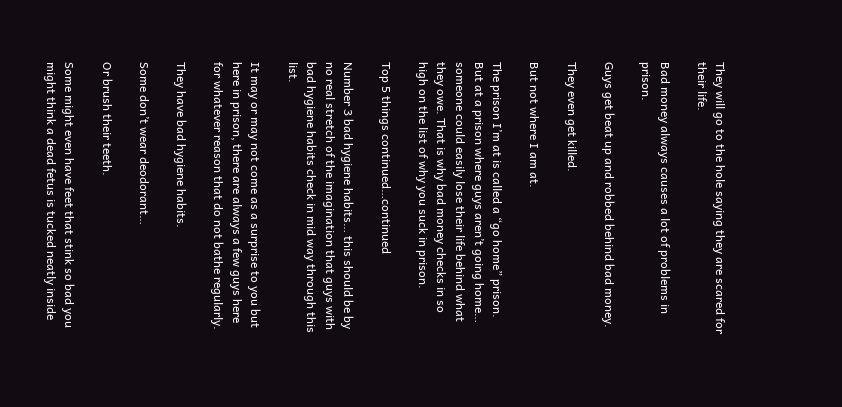They will go to the hole saying they are scared for their life.

Bad money always causes a lot of problems in prison.

Guys get beat up and robbed behind bad money.

They even get killed.

But not where I am at.

The prison I’m at is called a “go home” prison. But at a prison where guys aren’t going home… someone could easily lose their life behind what they owe. That is why bad money checks in so high on the list of why you suck in prison.

Top 5 things continued…continued

Number 3 bad hygiene habits… this should be by no real stretch of the imagination that guys with bad hygiene habits check in mid way through this list.

It may or may not come as a surprise to you but here in prison, there are always a few guys here for whatever reason that do not bathe regularly.

They have bad hygiene habits.

Some don’t wear deodorant…

Or brush their teeth.

Some might even have feet that stink so bad you might think a dead fetus is tucked neatly inside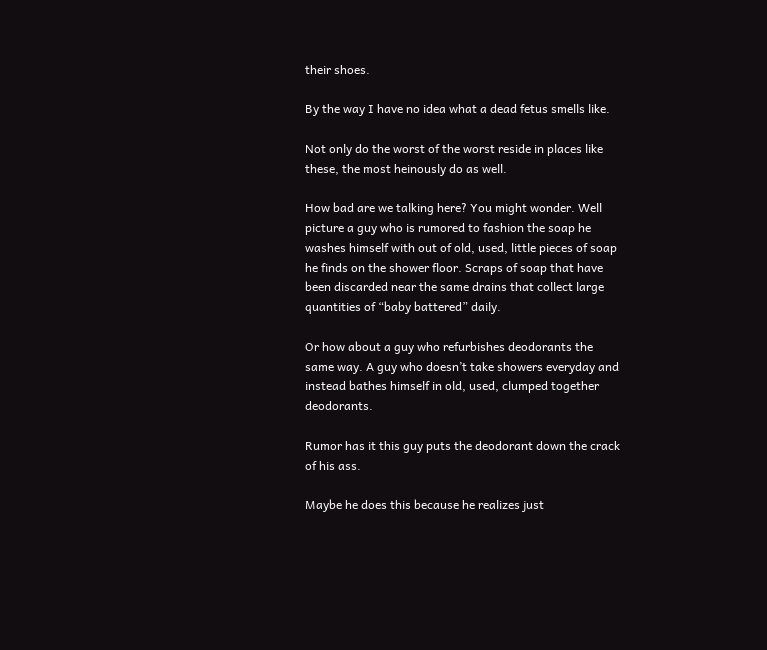their shoes.

By the way I have no idea what a dead fetus smells like.

Not only do the worst of the worst reside in places like these, the most heinously do as well.

How bad are we talking here? You might wonder. Well picture a guy who is rumored to fashion the soap he washes himself with out of old, used, little pieces of soap he finds on the shower floor. Scraps of soap that have been discarded near the same drains that collect large quantities of “baby battered” daily.

Or how about a guy who refurbishes deodorants the same way. A guy who doesn’t take showers everyday and instead bathes himself in old, used, clumped together deodorants.

Rumor has it this guy puts the deodorant down the crack of his ass.

Maybe he does this because he realizes just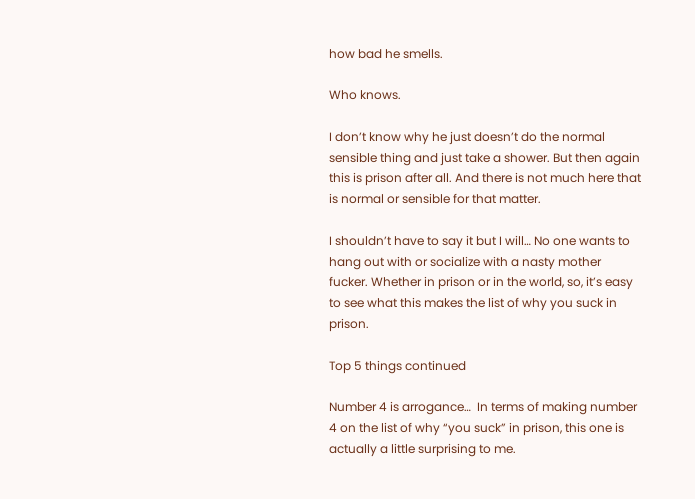how bad he smells.

Who knows.

I don’t know why he just doesn’t do the normal sensible thing and just take a shower. But then again this is prison after all. And there is not much here that is normal or sensible for that matter.

I shouldn’t have to say it but I will… No one wants to hang out with or socialize with a nasty mother fucker. Whether in prison or in the world, so, it’s easy to see what this makes the list of why you suck in prison.

Top 5 things continued

Number 4 is arrogance…  In terms of making number 4 on the list of why “you suck” in prison, this one is actually a little surprising to me.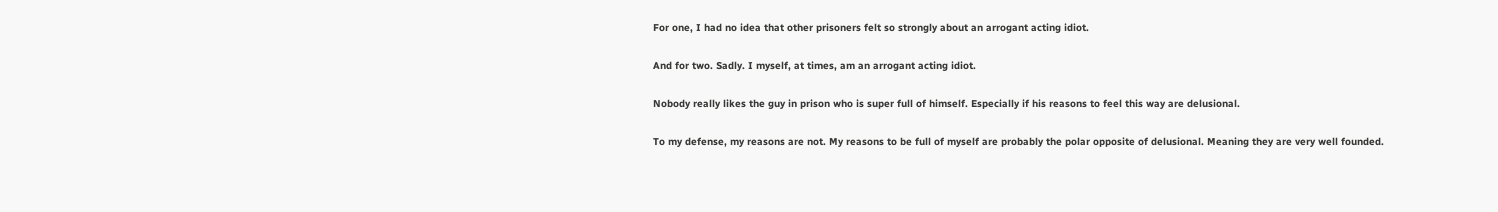For one, I had no idea that other prisoners felt so strongly about an arrogant acting idiot.

And for two. Sadly. I myself, at times, am an arrogant acting idiot.

Nobody really likes the guy in prison who is super full of himself. Especially if his reasons to feel this way are delusional.

To my defense, my reasons are not. My reasons to be full of myself are probably the polar opposite of delusional. Meaning they are very well founded.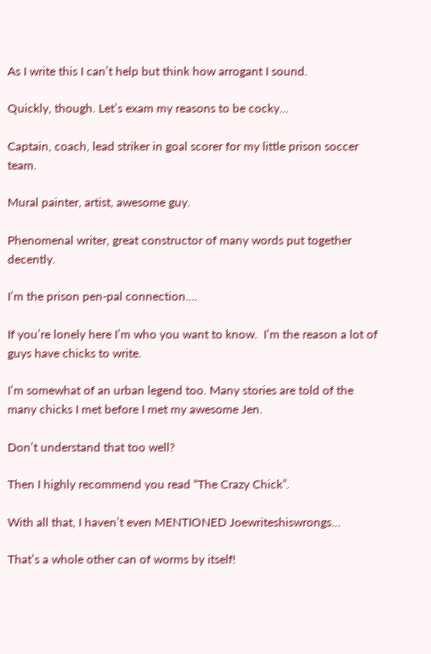As I write this I can’t help but think how arrogant I sound.

Quickly, though. Let’s exam my reasons to be cocky…

Captain, coach, lead striker in goal scorer for my little prison soccer team.

Mural painter, artist, awesome guy.

Phenomenal writer, great constructor of many words put together decently.

I’m the prison pen-pal connection….

If you’re lonely here I’m who you want to know.  I’m the reason a lot of guys have chicks to write.

I’m somewhat of an urban legend too. Many stories are told of the many chicks I met before I met my awesome Jen.

Don’t understand that too well?

Then I highly recommend you read “The Crazy Chick”.

With all that, I haven’t even MENTIONED Joewriteshiswrongs…

That’s a whole other can of worms by itself!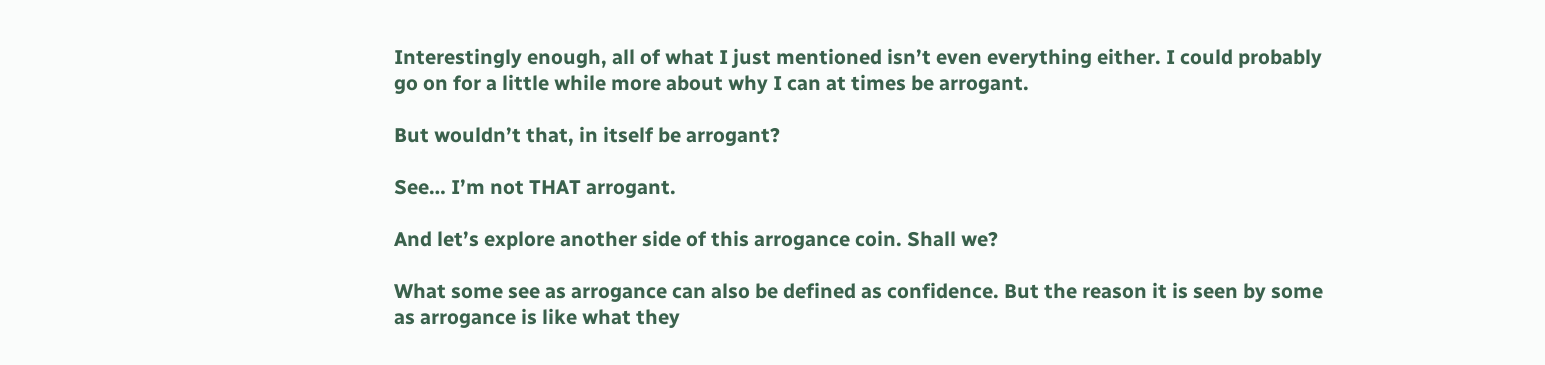Interestingly enough, all of what I just mentioned isn’t even everything either. I could probably go on for a little while more about why I can at times be arrogant.

But wouldn’t that, in itself be arrogant?

See… I’m not THAT arrogant.

And let’s explore another side of this arrogance coin. Shall we?

What some see as arrogance can also be defined as confidence. But the reason it is seen by some as arrogance is like what they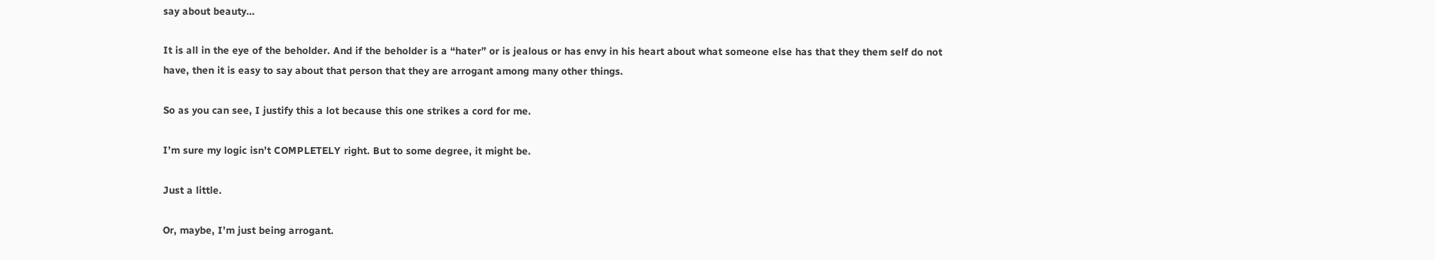say about beauty…

It is all in the eye of the beholder. And if the beholder is a “hater” or is jealous or has envy in his heart about what someone else has that they them self do not have, then it is easy to say about that person that they are arrogant among many other things.

So as you can see, I justify this a lot because this one strikes a cord for me.

I’m sure my logic isn’t COMPLETELY right. But to some degree, it might be.

Just a little.

Or, maybe, I’m just being arrogant.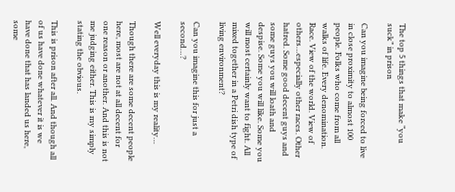The top 5 things that make “you suck” in prison

Can you imagine being forced to live in close proximity to almost 100 people. Folks who come from all walks of life. Every denomination. Race. View of the world. View of others…especially other races. Other hatred. Some good decent guys and some guys you will loath and despise. Some you will like. Some you will most certainly want to fight. All mixed together in a Petri dish type of living environment?

Can you imagine this for just a second…?

Well everyday this is my reality…

Though there are some decent people here, most are not at all decent for one reason or another. And this is not me judging either. This is my simply stating the obvious.

This is prison after all. And though all of us have done whatever it is we have done that has landed us here, some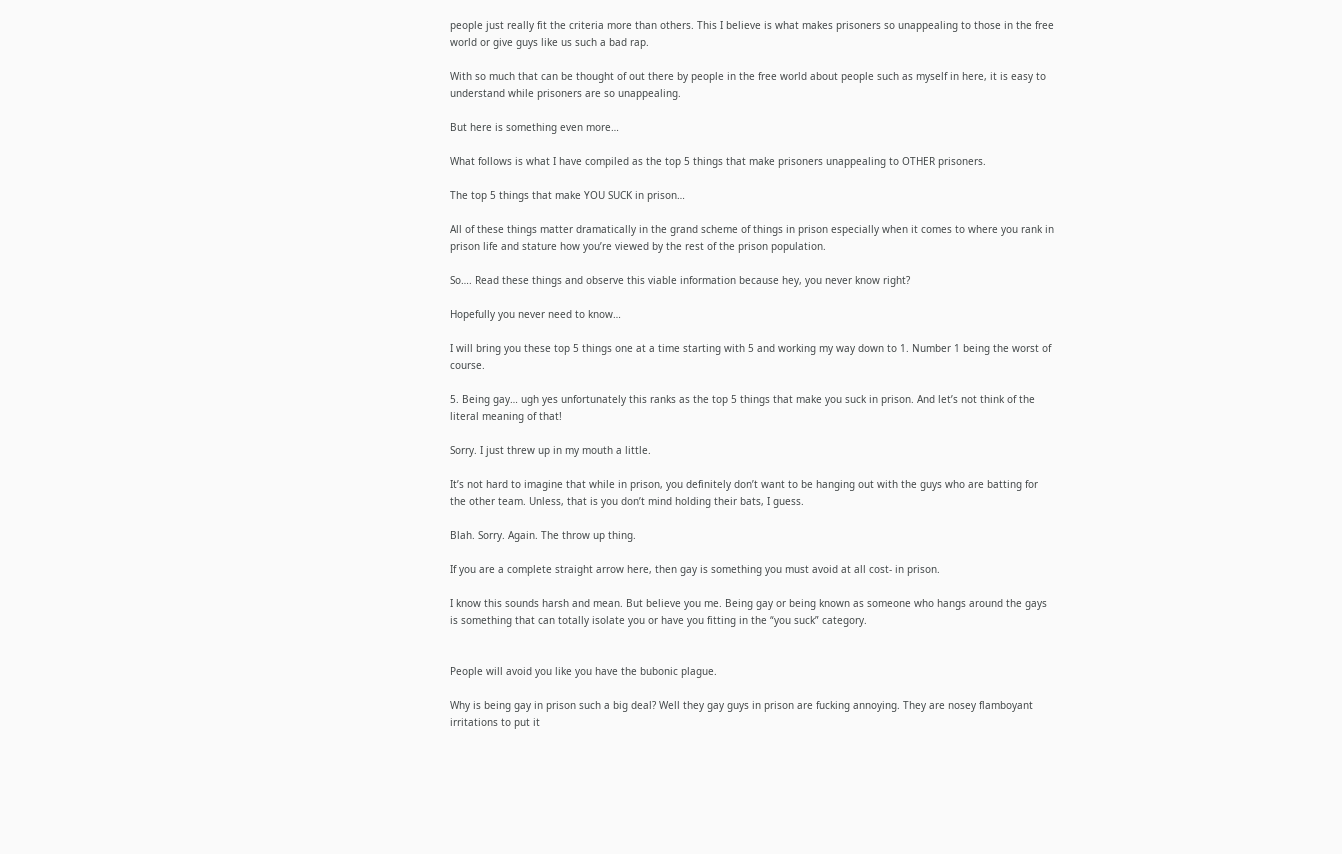people just really fit the criteria more than others. This I believe is what makes prisoners so unappealing to those in the free world or give guys like us such a bad rap.

With so much that can be thought of out there by people in the free world about people such as myself in here, it is easy to understand while prisoners are so unappealing.

But here is something even more…

What follows is what I have compiled as the top 5 things that make prisoners unappealing to OTHER prisoners.

The top 5 things that make YOU SUCK in prison…

All of these things matter dramatically in the grand scheme of things in prison especially when it comes to where you rank in prison life and stature how you’re viewed by the rest of the prison population.

So…. Read these things and observe this viable information because hey, you never know right?

Hopefully you never need to know…

I will bring you these top 5 things one at a time starting with 5 and working my way down to 1. Number 1 being the worst of course.

5. Being gay… ugh yes unfortunately this ranks as the top 5 things that make you suck in prison. And let’s not think of the literal meaning of that!

Sorry. I just threw up in my mouth a little.

It’s not hard to imagine that while in prison, you definitely don’t want to be hanging out with the guys who are batting for the other team. Unless, that is you don’t mind holding their bats, I guess.

Blah. Sorry. Again. The throw up thing.

If you are a complete straight arrow here, then gay is something you must avoid at all cost- in prison.

I know this sounds harsh and mean. But believe you me. Being gay or being known as someone who hangs around the gays is something that can totally isolate you or have you fitting in the “you suck” category.


People will avoid you like you have the bubonic plague.

Why is being gay in prison such a big deal? Well they gay guys in prison are fucking annoying. They are nosey flamboyant irritations to put it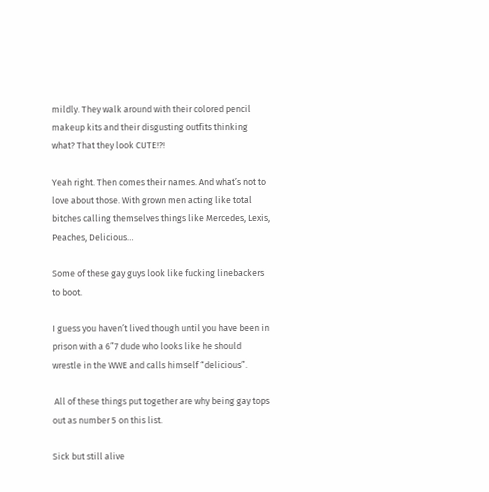mildly. They walk around with their colored pencil makeup kits and their disgusting outfits thinking what? That they look CUTE!?!

Yeah right. Then comes their names. And what’s not to love about those. With grown men acting like total bitches calling themselves things like Mercedes, Lexis, Peaches, Delicious…

Some of these gay guys look like fucking linebackers to boot.

I guess you haven’t lived though until you have been in prison with a 6”7 dude who looks like he should wrestle in the WWE and calls himself “delicious”.

 All of these things put together are why being gay tops out as number 5 on this list.

Sick but still alive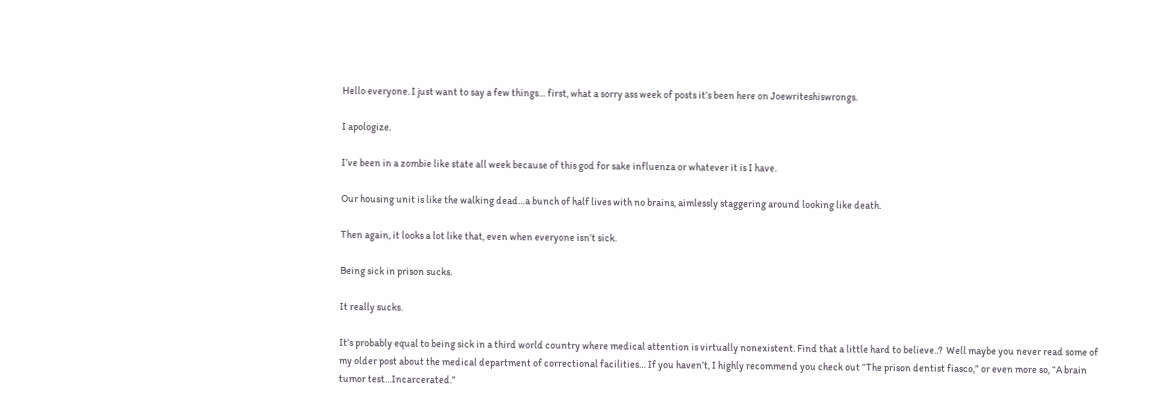Hello everyone. I just want to say a few things… first, what a sorry ass week of posts it’s been here on Joewriteshiswrongs.

I apologize.

I’ve been in a zombie like state all week because of this god for sake influenza or whatever it is I have.

Our housing unit is like the walking dead…a bunch of half lives with no brains, aimlessly staggering around looking like death.

Then again, it looks a lot like that, even when everyone isn’t sick.

Being sick in prison sucks.

It really sucks.

It’s probably equal to being sick in a third world country where medical attention is virtually nonexistent. Find that a little hard to believe..?  Well maybe you never read some of my older post about the medical department of correctional facilities… If you haven’t, I highly recommend you check out “The prison dentist fiasco,” or even more so, “A brain tumor test…Incarcerated.”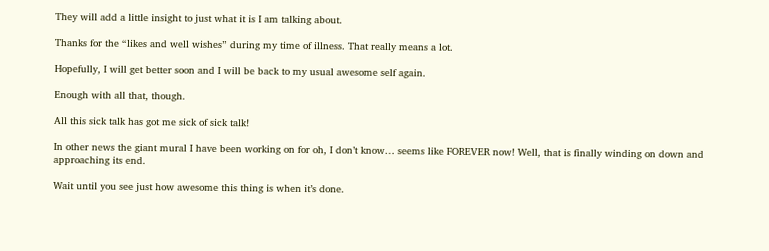They will add a little insight to just what it is I am talking about.

Thanks for the “likes and well wishes” during my time of illness. That really means a lot.

Hopefully, I will get better soon and I will be back to my usual awesome self again.

Enough with all that, though.

All this sick talk has got me sick of sick talk!

In other news the giant mural I have been working on for oh, I don’t know… seems like FOREVER now! Well, that is finally winding on down and approaching its end.

Wait until you see just how awesome this thing is when it’s done.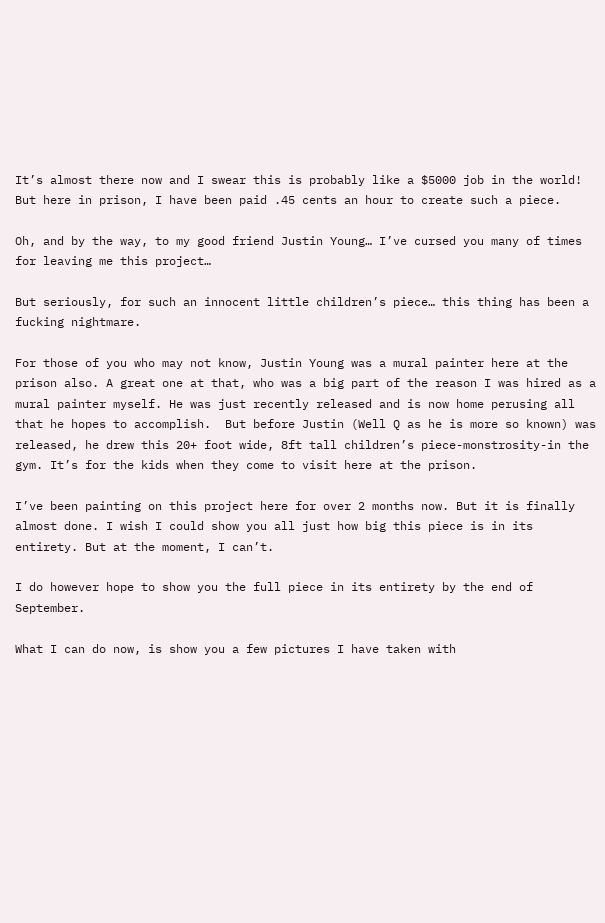It’s almost there now and I swear this is probably like a $5000 job in the world! But here in prison, I have been paid .45 cents an hour to create such a piece.

Oh, and by the way, to my good friend Justin Young… I’ve cursed you many of times for leaving me this project…

But seriously, for such an innocent little children’s piece… this thing has been a fucking nightmare.

For those of you who may not know, Justin Young was a mural painter here at the prison also. A great one at that, who was a big part of the reason I was hired as a mural painter myself. He was just recently released and is now home perusing all that he hopes to accomplish.  But before Justin (Well Q as he is more so known) was released, he drew this 20+ foot wide, 8ft tall children’s piece-monstrosity-in the gym. It’s for the kids when they come to visit here at the prison.

I’ve been painting on this project here for over 2 months now. But it is finally almost done. I wish I could show you all just how big this piece is in its entirety. But at the moment, I can’t.

I do however hope to show you the full piece in its entirety by the end of September.

What I can do now, is show you a few pictures I have taken with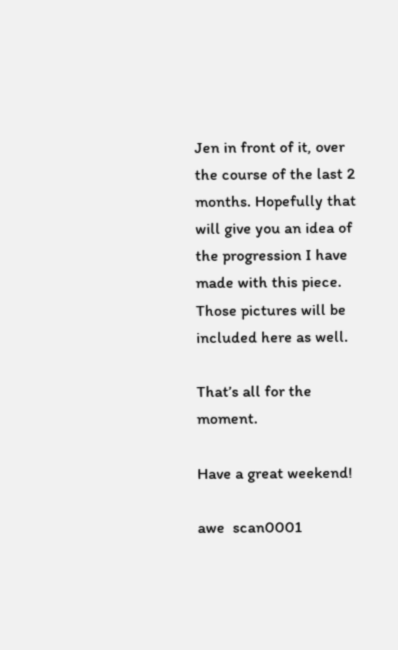Jen in front of it, over the course of the last 2 months. Hopefully that will give you an idea of the progression I have made with this piece.  Those pictures will be included here as well.

That’s all for the moment.

Have a great weekend!

awe  scan0001